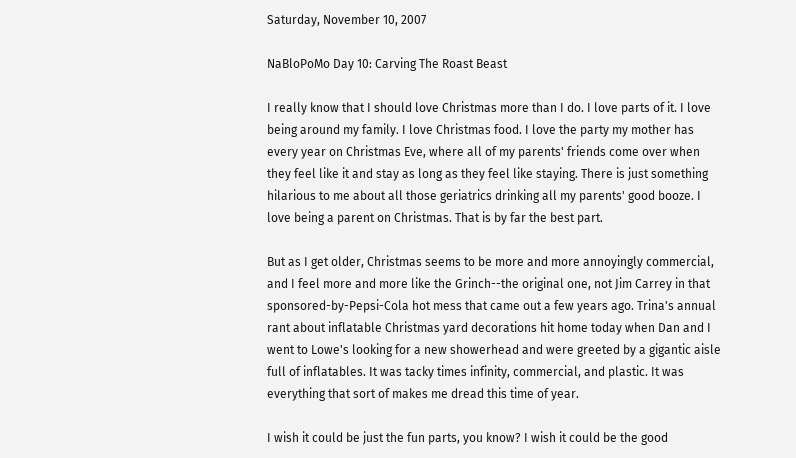Saturday, November 10, 2007

NaBloPoMo Day 10: Carving The Roast Beast

I really know that I should love Christmas more than I do. I love parts of it. I love being around my family. I love Christmas food. I love the party my mother has every year on Christmas Eve, where all of my parents' friends come over when they feel like it and stay as long as they feel like staying. There is just something hilarious to me about all those geriatrics drinking all my parents' good booze. I love being a parent on Christmas. That is by far the best part.

But as I get older, Christmas seems to be more and more annoyingly commercial, and I feel more and more like the Grinch--the original one, not Jim Carrey in that sponsored-by-Pepsi-Cola hot mess that came out a few years ago. Trina's annual rant about inflatable Christmas yard decorations hit home today when Dan and I went to Lowe's looking for a new showerhead and were greeted by a gigantic aisle full of inflatables. It was tacky times infinity, commercial, and plastic. It was everything that sort of makes me dread this time of year.

I wish it could be just the fun parts, you know? I wish it could be the good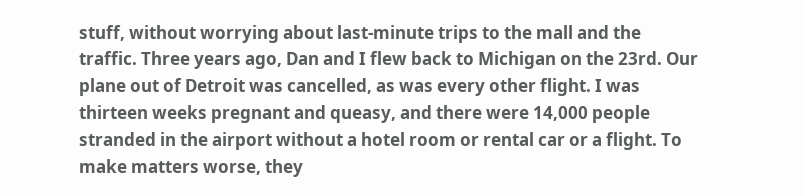stuff, without worrying about last-minute trips to the mall and the traffic. Three years ago, Dan and I flew back to Michigan on the 23rd. Our plane out of Detroit was cancelled, as was every other flight. I was thirteen weeks pregnant and queasy, and there were 14,000 people stranded in the airport without a hotel room or rental car or a flight. To make matters worse, they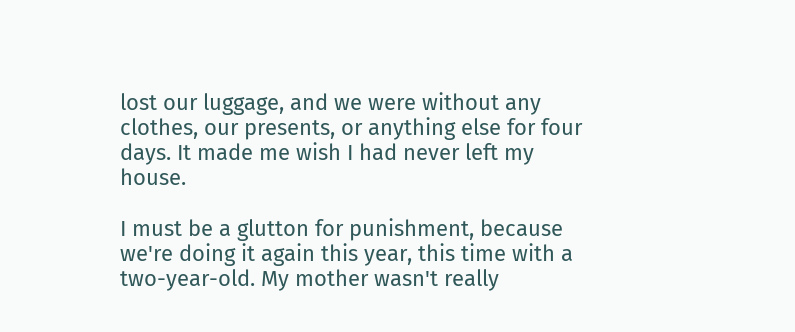lost our luggage, and we were without any clothes, our presents, or anything else for four days. It made me wish I had never left my house.

I must be a glutton for punishment, because we're doing it again this year, this time with a two-year-old. My mother wasn't really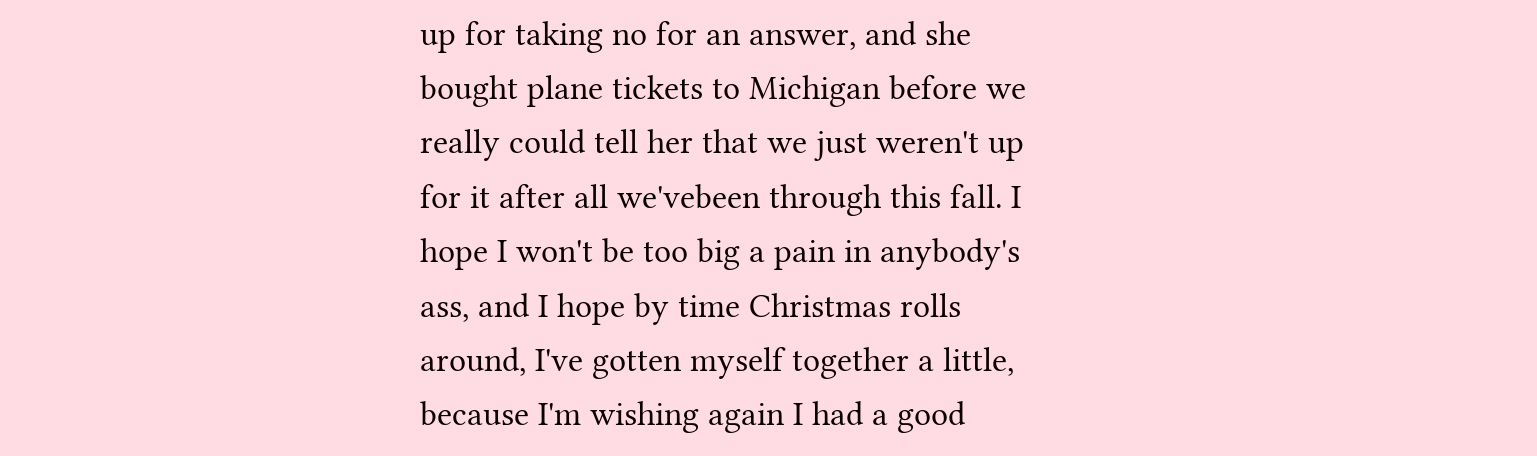up for taking no for an answer, and she bought plane tickets to Michigan before we really could tell her that we just weren't up for it after all we'vebeen through this fall. I hope I won't be too big a pain in anybody's ass, and I hope by time Christmas rolls around, I've gotten myself together a little, because I'm wishing again I had a good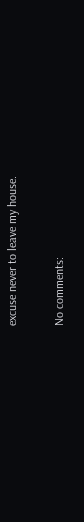excuse never to leave my house.

No comments: